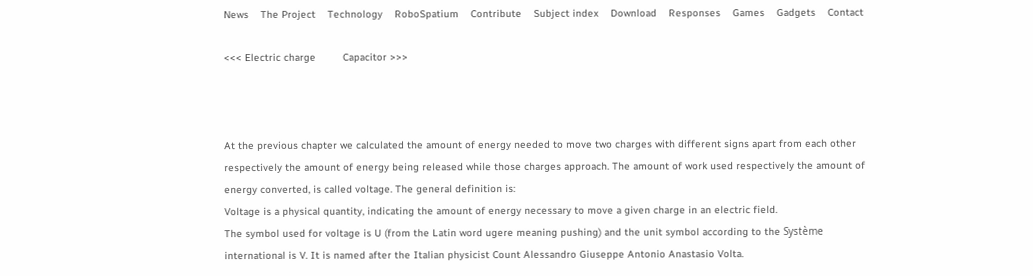News    The Project    Technology    RoboSpatium    Contribute    Subject index    Download    Responses    Games    Gadgets    Contact

<<< Electric charge         Capacitor >>>



At the previous chapter we calculated the amount of energy needed to move two charges with different signs apart from each other respectively the amount of energy being released while those charges approach. The amount of work used respectively the amount of energy converted, is called voltage. The general definition is:
Voltage is a physical quantity, indicating the amount of energy necessary to move a given charge in an electric field.
The symbol used for voltage is U (from the Latin word ugere meaning pushing) and the unit symbol according to the Système international is V. It is named after the Italian physicist Count Alessandro Giuseppe Antonio Anastasio Volta.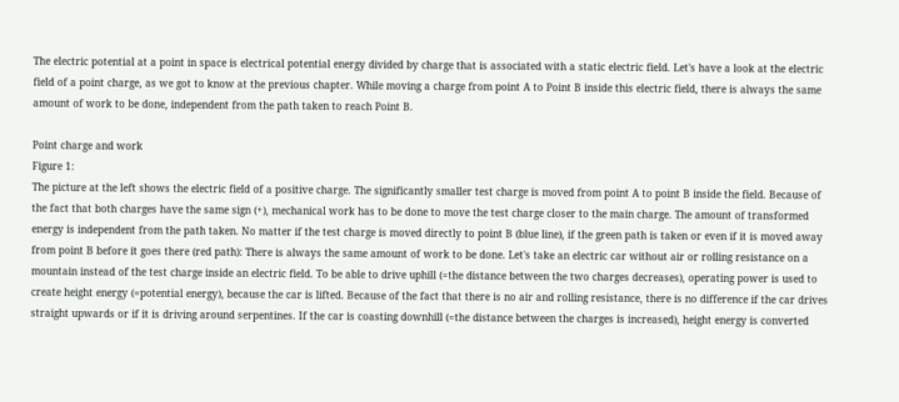The electric potential at a point in space is electrical potential energy divided by charge that is associated with a static electric field. Let's have a look at the electric field of a point charge, as we got to know at the previous chapter. While moving a charge from point A to Point B inside this electric field, there is always the same amount of work to be done, independent from the path taken to reach Point B.

Point charge and work
Figure 1:
The picture at the left shows the electric field of a positive charge. The significantly smaller test charge is moved from point A to point B inside the field. Because of the fact that both charges have the same sign (+), mechanical work has to be done to move the test charge closer to the main charge. The amount of transformed energy is independent from the path taken. No matter if the test charge is moved directly to point B (blue line), if the green path is taken or even if it is moved away from point B before it goes there (red path): There is always the same amount of work to be done. Let's take an electric car without air or rolling resistance on a mountain instead of the test charge inside an electric field. To be able to drive uphill (=the distance between the two charges decreases), operating power is used to create height energy (=potential energy), because the car is lifted. Because of the fact that there is no air and rolling resistance, there is no difference if the car drives straight upwards or if it is driving around serpentines. If the car is coasting downhill (=the distance between the charges is increased), height energy is converted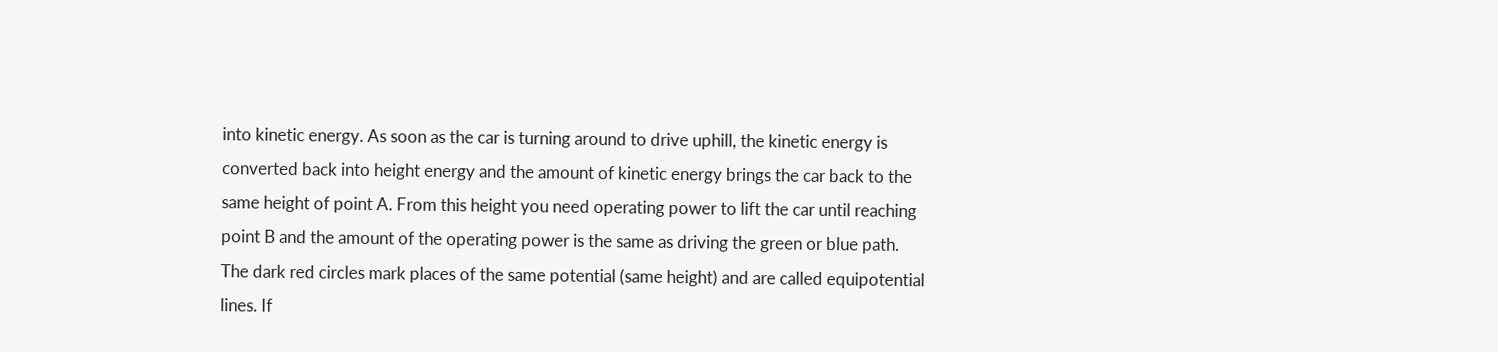into kinetic energy. As soon as the car is turning around to drive uphill, the kinetic energy is converted back into height energy and the amount of kinetic energy brings the car back to the same height of point A. From this height you need operating power to lift the car until reaching point B and the amount of the operating power is the same as driving the green or blue path.
The dark red circles mark places of the same potential (same height) and are called equipotential lines. If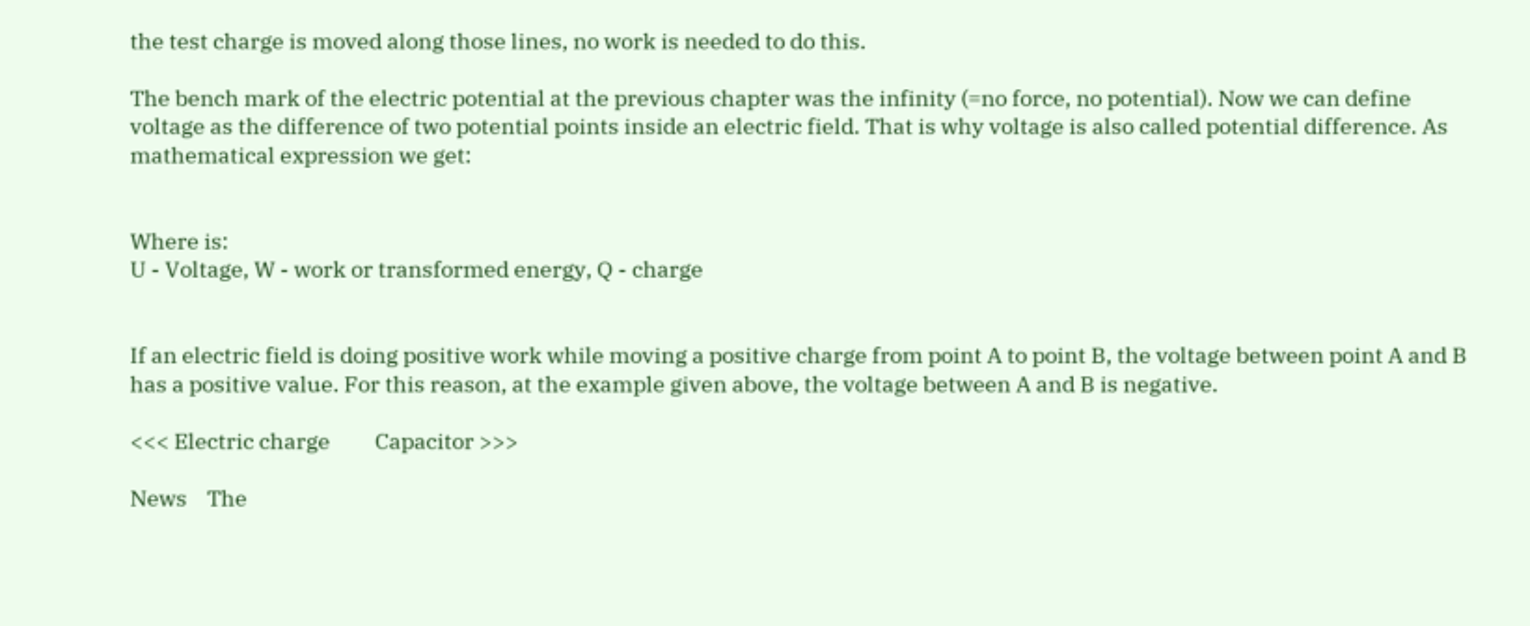the test charge is moved along those lines, no work is needed to do this.

The bench mark of the electric potential at the previous chapter was the infinity (=no force, no potential). Now we can define voltage as the difference of two potential points inside an electric field. That is why voltage is also called potential difference. As mathematical expression we get:


Where is:
U - Voltage, W - work or transformed energy, Q - charge


If an electric field is doing positive work while moving a positive charge from point A to point B, the voltage between point A and B has a positive value. For this reason, at the example given above, the voltage between A and B is negative.

<<< Electric charge         Capacitor >>>

News    The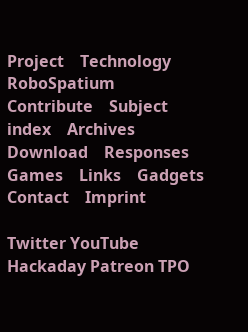Project    Technology    RoboSpatium    Contribute    Subject index    Archives    Download    Responses    Games    Links    Gadgets    Contact    Imprint

Twitter YouTube Hackaday Patreon TPO